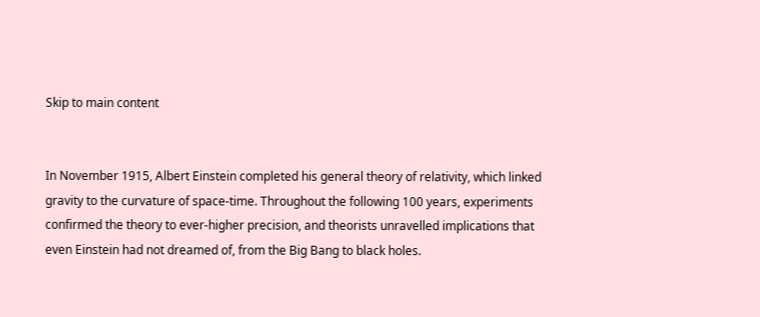Skip to main content


In November 1915, Albert Einstein completed his general theory of relativity, which linked gravity to the curvature of space-time. Throughout the following 100 years, experiments confirmed the theory to ever-higher precision, and theorists unravelled implications that even Einstein had not dreamed of, from the Big Bang to black holes.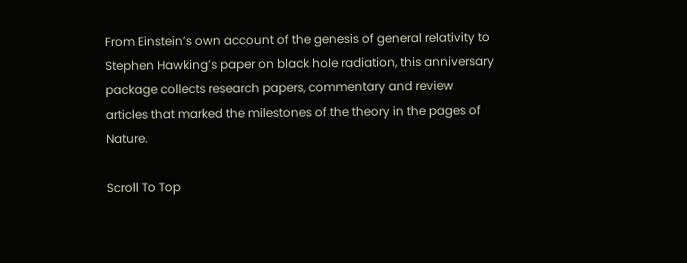From Einstein’s own account of the genesis of general relativity to Stephen Hawking’s paper on black hole radiation, this anniversary package collects research papers, commentary and review articles that marked the milestones of the theory in the pages of Nature.

Scroll To Top